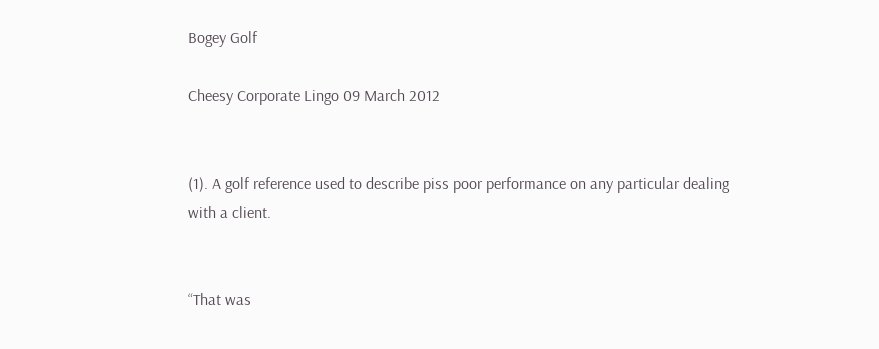Bogey Golf

Cheesy Corporate Lingo 09 March 2012


(1). A golf reference used to describe piss poor performance on any particular dealing with a client.


“That was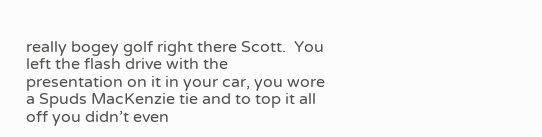really bogey golf right there Scott.  You left the flash drive with the presentation on it in your car, you wore a Spuds MacKenzie tie and to top it all off you didn’t even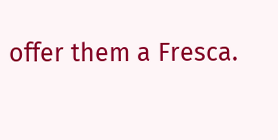offer them a Fresca.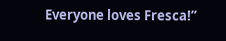Everyone loves Fresca!”